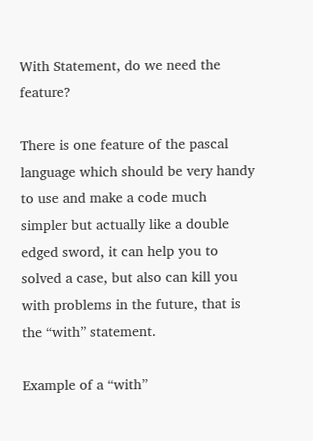With Statement, do we need the feature?

There is one feature of the pascal language which should be very handy to use and make a code much simpler but actually like a double edged sword, it can help you to solved a case, but also can kill you with problems in the future, that is the “with” statement.

Example of a “with”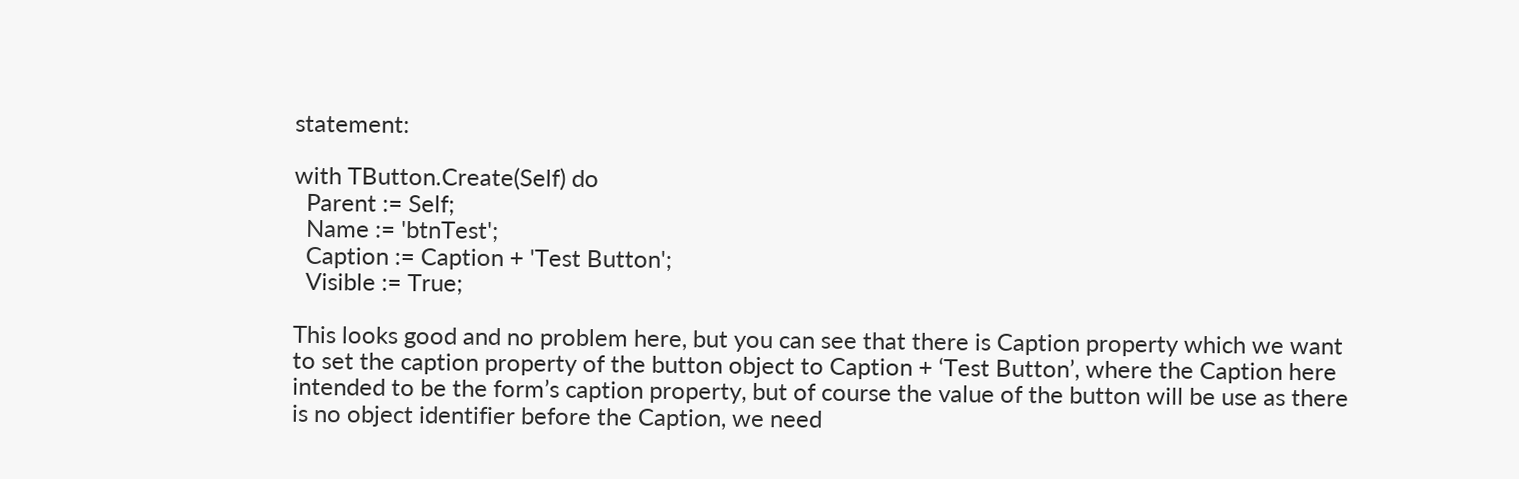statement:

with TButton.Create(Self) do
  Parent := Self;
  Name := 'btnTest';
  Caption := Caption + 'Test Button';
  Visible := True;

This looks good and no problem here, but you can see that there is Caption property which we want to set the caption property of the button object to Caption + ‘Test Button’, where the Caption here intended to be the form’s caption property, but of course the value of the button will be use as there is no object identifier before the Caption, we need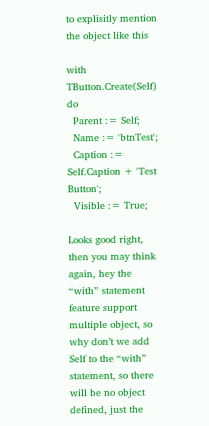to explisitly mention the object like this

with TButton.Create(Self) do
  Parent := Self;
  Name := 'btnTest';
  Caption := Self.Caption + 'Test Button';
  Visible := True;

Looks good right, then you may think again, hey the “with” statement feature support multiple object, so why don’t we add Self to the “with” statement, so there will be no object defined, just the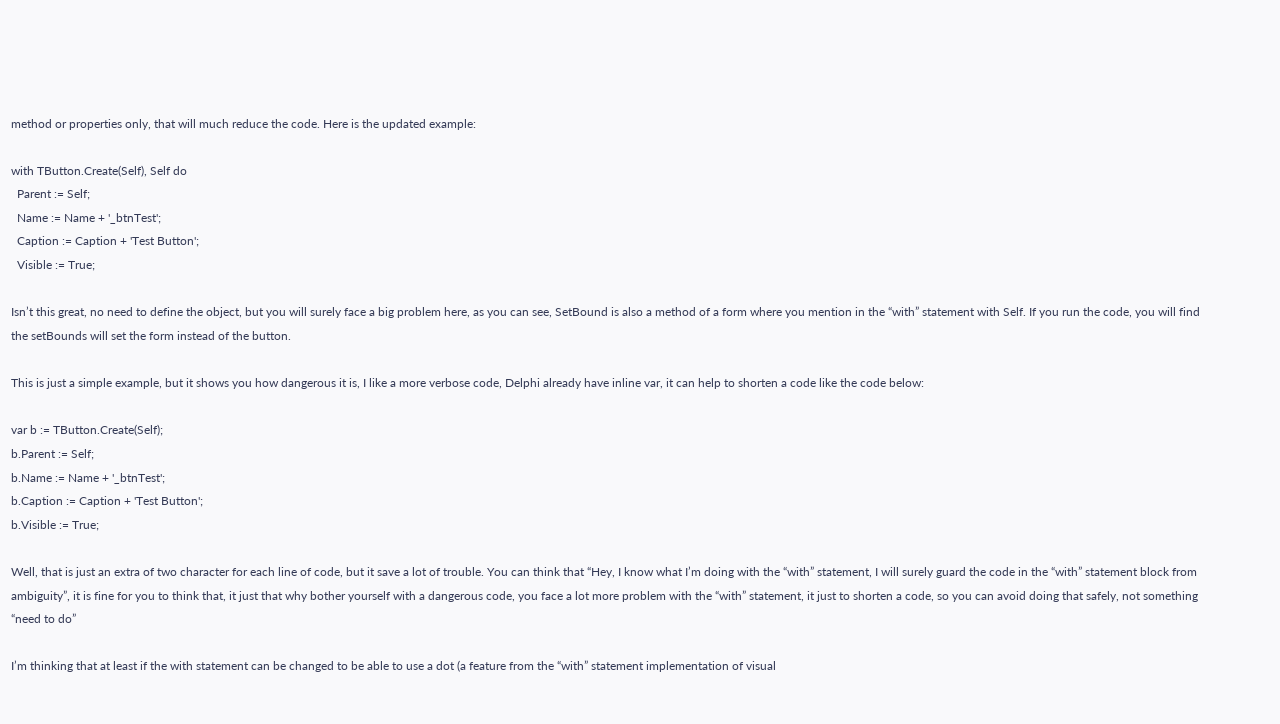method or properties only, that will much reduce the code. Here is the updated example:

with TButton.Create(Self), Self do
  Parent := Self;
  Name := Name + '_btnTest';
  Caption := Caption + 'Test Button';
  Visible := True;

Isn’t this great, no need to define the object, but you will surely face a big problem here, as you can see, SetBound is also a method of a form where you mention in the “with” statement with Self. If you run the code, you will find the setBounds will set the form instead of the button.

This is just a simple example, but it shows you how dangerous it is, I like a more verbose code, Delphi already have inline var, it can help to shorten a code like the code below:

var b := TButton.Create(Self);
b.Parent := Self;
b.Name := Name + '_btnTest';
b.Caption := Caption + 'Test Button';
b.Visible := True;

Well, that is just an extra of two character for each line of code, but it save a lot of trouble. You can think that “Hey, I know what I’m doing with the “with” statement, I will surely guard the code in the “with” statement block from ambiguity”, it is fine for you to think that, it just that why bother yourself with a dangerous code, you face a lot more problem with the “with” statement, it just to shorten a code, so you can avoid doing that safely, not something “need to do”

I’m thinking that at least if the with statement can be changed to be able to use a dot (a feature from the “with” statement implementation of visual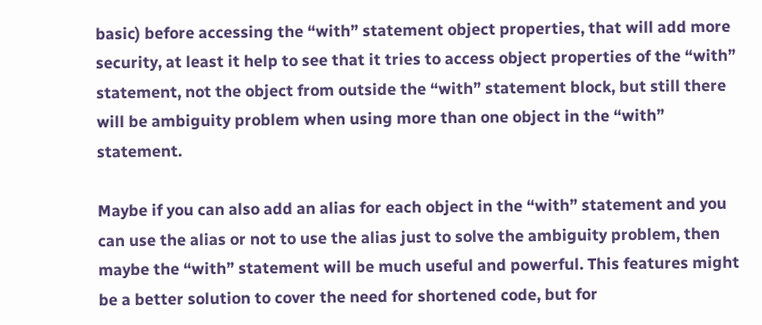basic) before accessing the “with” statement object properties, that will add more security, at least it help to see that it tries to access object properties of the “with” statement, not the object from outside the “with” statement block, but still there will be ambiguity problem when using more than one object in the “with” statement.

Maybe if you can also add an alias for each object in the “with” statement and you can use the alias or not to use the alias just to solve the ambiguity problem, then maybe the “with” statement will be much useful and powerful. This features might be a better solution to cover the need for shortened code, but for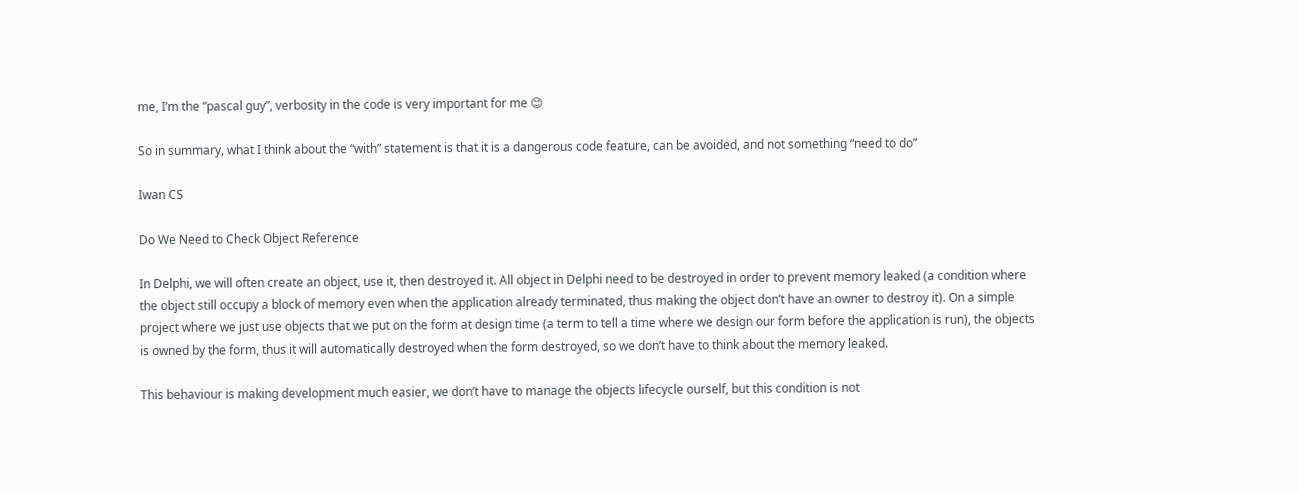me, I’m the “pascal guy”, verbosity in the code is very important for me 😊

So in summary, what I think about the “with” statement is that it is a dangerous code feature, can be avoided, and not something “need to do”

Iwan CS

Do We Need to Check Object Reference

In Delphi, we will often create an object, use it, then destroyed it. All object in Delphi need to be destroyed in order to prevent memory leaked (a condition where the object still occupy a block of memory even when the application already terminated, thus making the object don’t have an owner to destroy it). On a simple project where we just use objects that we put on the form at design time (a term to tell a time where we design our form before the application is run), the objects is owned by the form, thus it will automatically destroyed when the form destroyed, so we don’t have to think about the memory leaked.

This behaviour is making development much easier, we don’t have to manage the objects lifecycle ourself, but this condition is not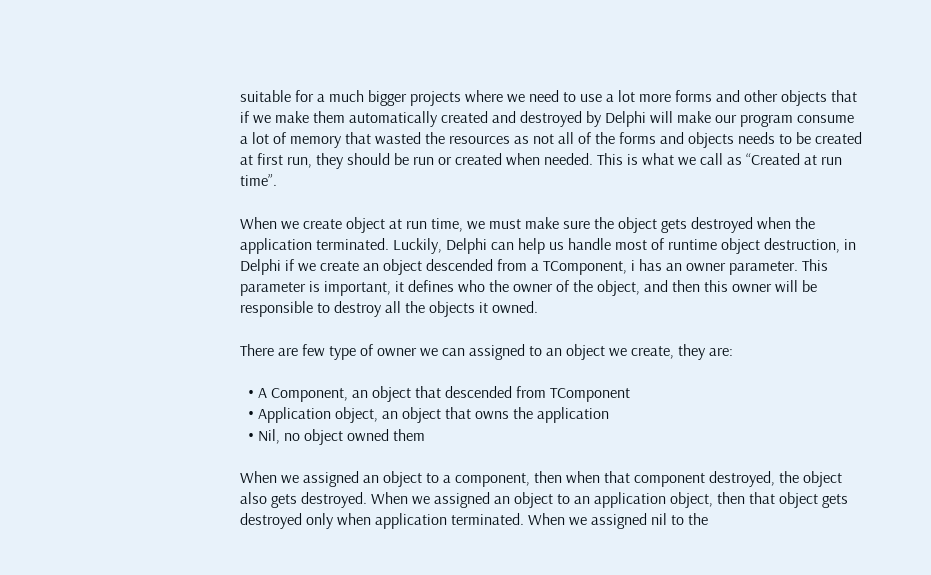suitable for a much bigger projects where we need to use a lot more forms and other objects that if we make them automatically created and destroyed by Delphi will make our program consume a lot of memory that wasted the resources as not all of the forms and objects needs to be created at first run, they should be run or created when needed. This is what we call as “Created at run time”.

When we create object at run time, we must make sure the object gets destroyed when the application terminated. Luckily, Delphi can help us handle most of runtime object destruction, in Delphi if we create an object descended from a TComponent, i has an owner parameter. This parameter is important, it defines who the owner of the object, and then this owner will be responsible to destroy all the objects it owned.

There are few type of owner we can assigned to an object we create, they are:

  • A Component, an object that descended from TComponent
  • Application object, an object that owns the application
  • Nil, no object owned them

When we assigned an object to a component, then when that component destroyed, the object also gets destroyed. When we assigned an object to an application object, then that object gets destroyed only when application terminated. When we assigned nil to the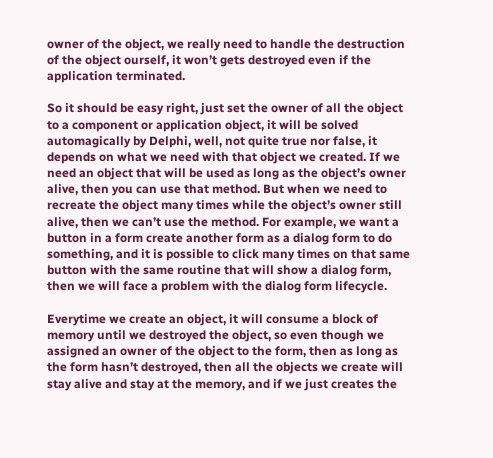owner of the object, we really need to handle the destruction of the object ourself, it won’t gets destroyed even if the application terminated.

So it should be easy right, just set the owner of all the object to a component or application object, it will be solved automagically by Delphi, well, not quite true nor false, it depends on what we need with that object we created. If we need an object that will be used as long as the object’s owner alive, then you can use that method. But when we need to recreate the object many times while the object’s owner still alive, then we can’t use the method. For example, we want a button in a form create another form as a dialog form to do something, and it is possible to click many times on that same button with the same routine that will show a dialog form, then we will face a problem with the dialog form lifecycle.

Everytime we create an object, it will consume a block of memory until we destroyed the object, so even though we assigned an owner of the object to the form, then as long as the form hasn’t destroyed, then all the objects we create will stay alive and stay at the memory, and if we just creates the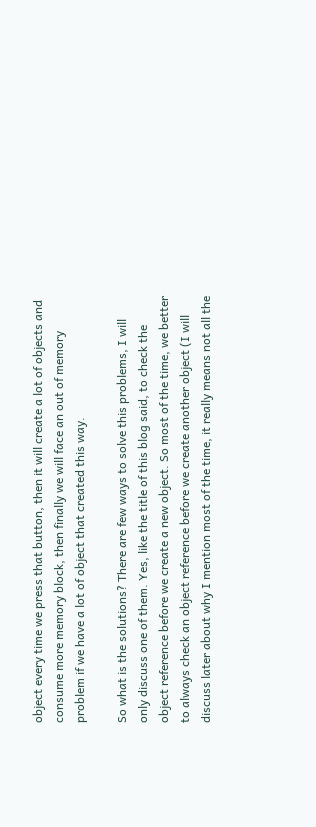object every time we press that button, then it will create a lot of objects and consume more memory block, then finally we will face an out of memory problem if we have a lot of object that created this way.

So what is the solutions? There are few ways to solve this problems, I will only discuss one of them. Yes, like the title of this blog said, to check the object reference before we create a new object. So most of the time, we better to always check an object reference before we create another object (I will discuss later about why I mention most of the time, it really means not all the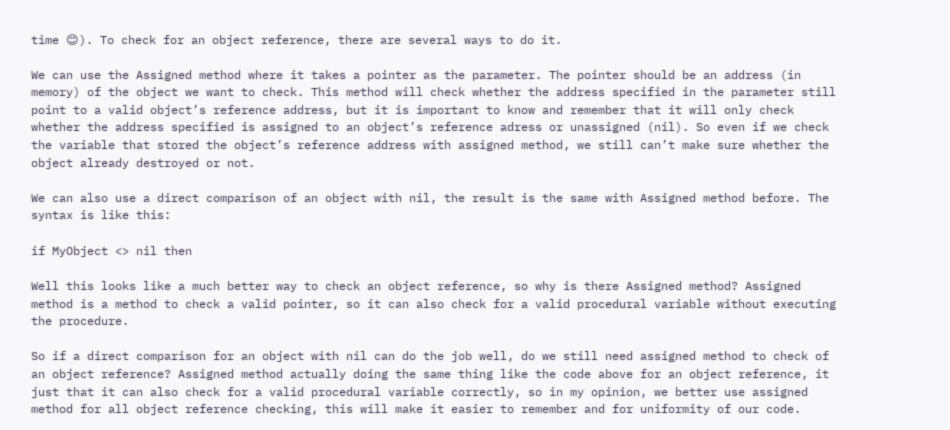time 😊). To check for an object reference, there are several ways to do it.

We can use the Assigned method where it takes a pointer as the parameter. The pointer should be an address (in memory) of the object we want to check. This method will check whether the address specified in the parameter still point to a valid object’s reference address, but it is important to know and remember that it will only check whether the address specified is assigned to an object’s reference adress or unassigned (nil). So even if we check the variable that stored the object’s reference address with assigned method, we still can’t make sure whether the object already destroyed or not.

We can also use a direct comparison of an object with nil, the result is the same with Assigned method before. The syntax is like this:

if MyObject <> nil then

Well this looks like a much better way to check an object reference, so why is there Assigned method? Assigned method is a method to check a valid pointer, so it can also check for a valid procedural variable without executing the procedure.

So if a direct comparison for an object with nil can do the job well, do we still need assigned method to check of an object reference? Assigned method actually doing the same thing like the code above for an object reference, it just that it can also check for a valid procedural variable correctly, so in my opinion, we better use assigned method for all object reference checking, this will make it easier to remember and for uniformity of our code.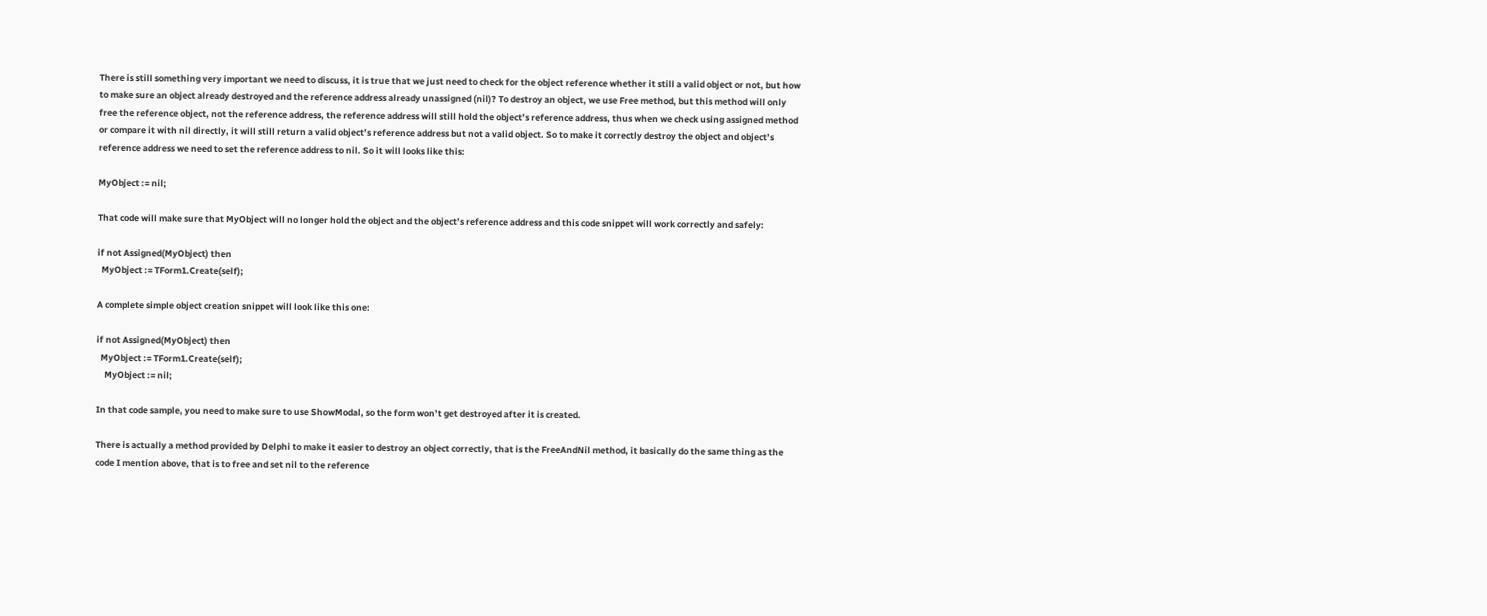There is still something very important we need to discuss, it is true that we just need to check for the object reference whether it still a valid object or not, but how to make sure an object already destroyed and the reference address already unassigned (nil)? To destroy an object, we use Free method, but this method will only free the reference object, not the reference address, the reference address will still hold the object’s reference address, thus when we check using assigned method or compare it with nil directly, it will still return a valid object’s reference address but not a valid object. So to make it correctly destroy the object and object’s reference address we need to set the reference address to nil. So it will looks like this:

MyObject := nil;

That code will make sure that MyObject will no longer hold the object and the object’s reference address and this code snippet will work correctly and safely:

if not Assigned(MyObject) then
  MyObject := TForm1.Create(self);

A complete simple object creation snippet will look like this one:

if not Assigned(MyObject) then
  MyObject := TForm1.Create(self);
    MyObject := nil;

In that code sample, you need to make sure to use ShowModal, so the form won’t get destroyed after it is created.

There is actually a method provided by Delphi to make it easier to destroy an object correctly, that is the FreeAndNil method, it basically do the same thing as the code I mention above, that is to free and set nil to the reference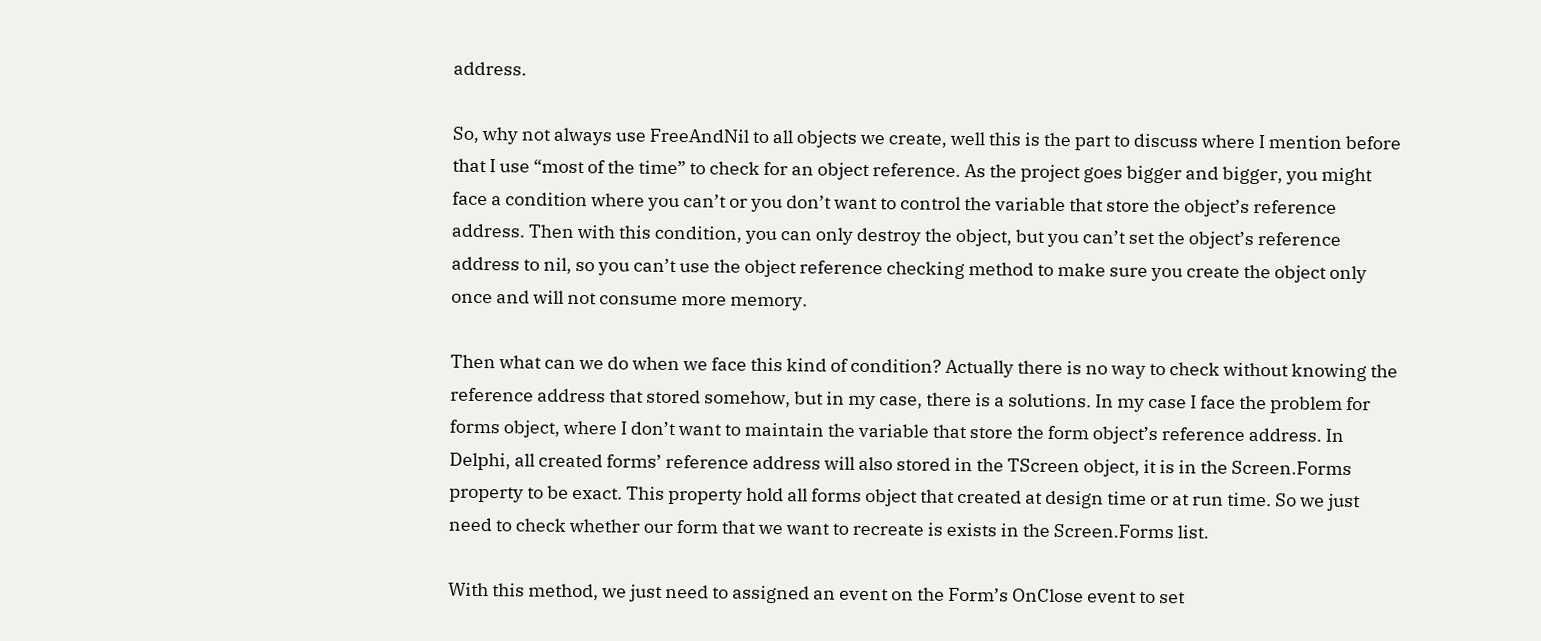address.

So, why not always use FreeAndNil to all objects we create, well this is the part to discuss where I mention before that I use “most of the time” to check for an object reference. As the project goes bigger and bigger, you might face a condition where you can’t or you don’t want to control the variable that store the object’s reference address. Then with this condition, you can only destroy the object, but you can’t set the object’s reference address to nil, so you can’t use the object reference checking method to make sure you create the object only once and will not consume more memory.

Then what can we do when we face this kind of condition? Actually there is no way to check without knowing the reference address that stored somehow, but in my case, there is a solutions. In my case I face the problem for forms object, where I don’t want to maintain the variable that store the form object’s reference address. In Delphi, all created forms’ reference address will also stored in the TScreen object, it is in the Screen.Forms property to be exact. This property hold all forms object that created at design time or at run time. So we just need to check whether our form that we want to recreate is exists in the Screen.Forms list.

With this method, we just need to assigned an event on the Form’s OnClose event to set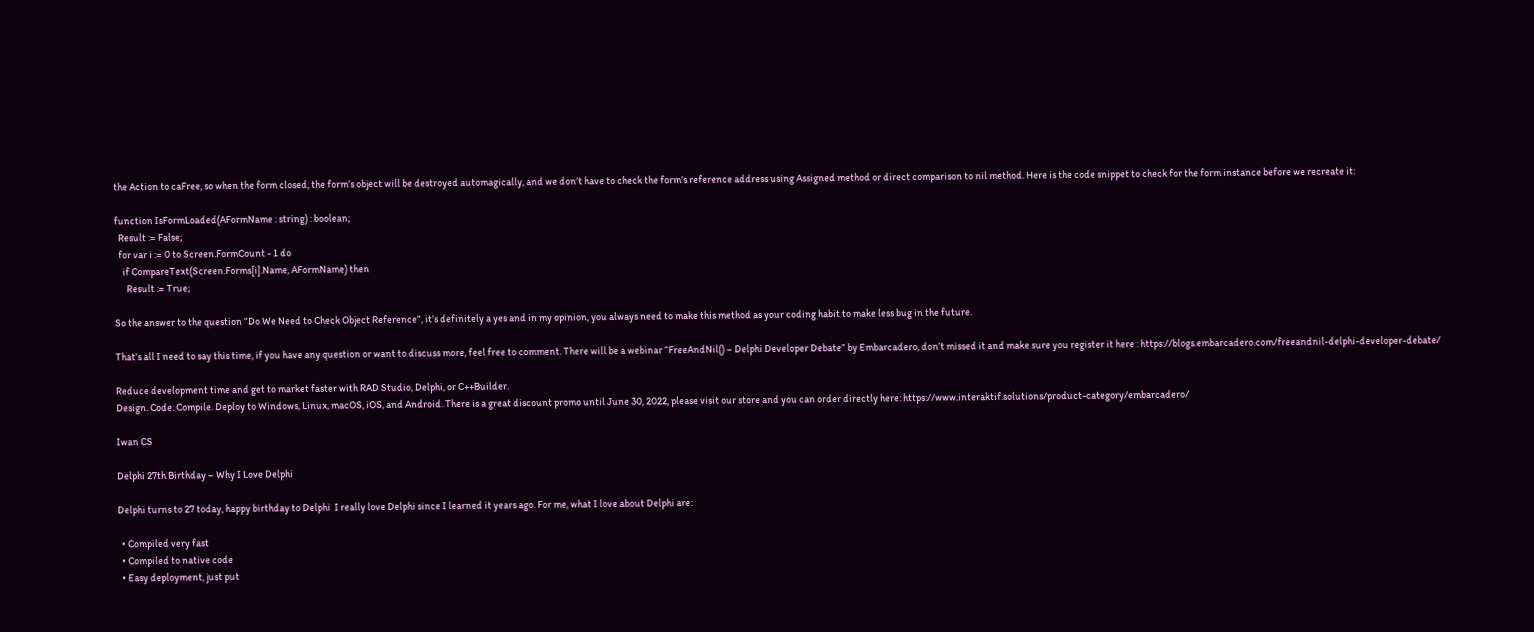the Action to caFree, so when the form closed, the form’s object will be destroyed automagically, and we don’t have to check the form’s reference address using Assigned method or direct comparison to nil method. Here is the code snippet to check for the form instance before we recreate it:

function IsFormLoaded(AFormName : string) : boolean;
  Result := False;
  for var i := 0 to Screen.FormCount - 1 do
    if CompareText(Screen.Forms[i].Name, AFormName) then
      Result := True;

So the answer to the question “Do We Need to Check Object Reference”, it’s definitely a yes and in my opinion, you always need to make this method as your coding habit to make less bug in the future.

That’s all I need to say this time, if you have any question or want to discuss more, feel free to comment. There will be a webinar “FreeAndNil() – Delphi Developer Debate” by Embarcadero, don’t missed it and make sure you register it here : https://blogs.embarcadero.com/freeandnil-delphi-developer-debate/

Reduce development time and get to market faster with RAD Studio, Delphi, or C++Builder.
Design. Code. Compile. Deploy to Windows, Linux, macOS, iOS, and Android. There is a great discount promo until June 30, 2022, please visit our store and you can order directly here: https://www.interaktif.solutions/product-category/embarcadero/

Iwan CS

Delphi 27th Birthday – Why I Love Delphi

Delphi turns to 27 today, happy birthday to Delphi  I really love Delphi since I learned it years ago. For me, what I love about Delphi are:

  • Compiled very fast
  • Compiled to native code
  • Easy deployment, just put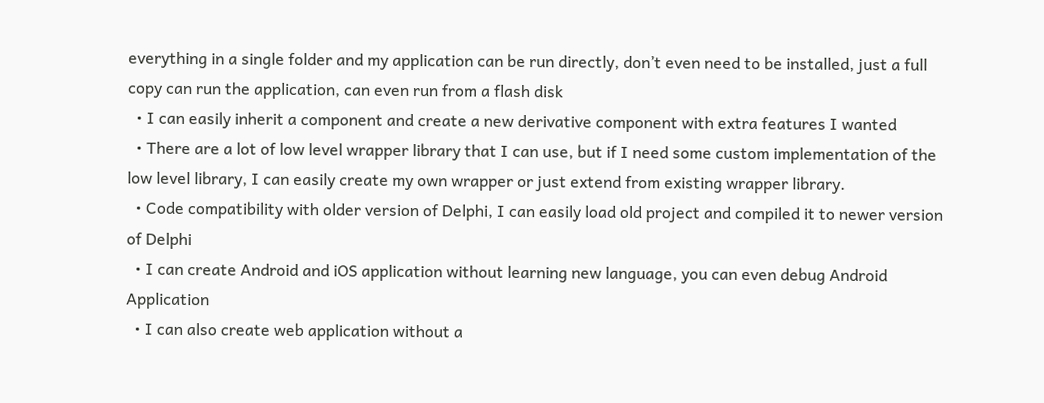everything in a single folder and my application can be run directly, don’t even need to be installed, just a full copy can run the application, can even run from a flash disk
  • I can easily inherit a component and create a new derivative component with extra features I wanted
  • There are a lot of low level wrapper library that I can use, but if I need some custom implementation of the low level library, I can easily create my own wrapper or just extend from existing wrapper library.
  • Code compatibility with older version of Delphi, I can easily load old project and compiled it to newer version of Delphi
  • I can create Android and iOS application without learning new language, you can even debug Android Application
  • I can also create web application without a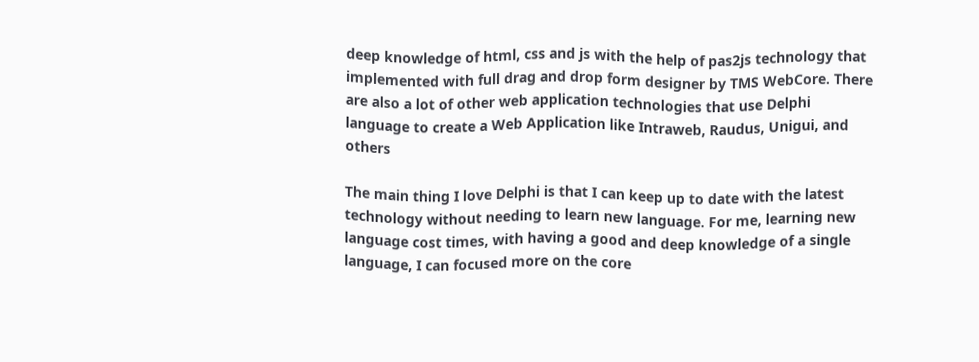deep knowledge of html, css and js with the help of pas2js technology that implemented with full drag and drop form designer by TMS WebCore. There are also a lot of other web application technologies that use Delphi language to create a Web Application like Intraweb, Raudus, Unigui, and others

The main thing I love Delphi is that I can keep up to date with the latest technology without needing to learn new language. For me, learning new language cost times, with having a good and deep knowledge of a single language, I can focused more on the core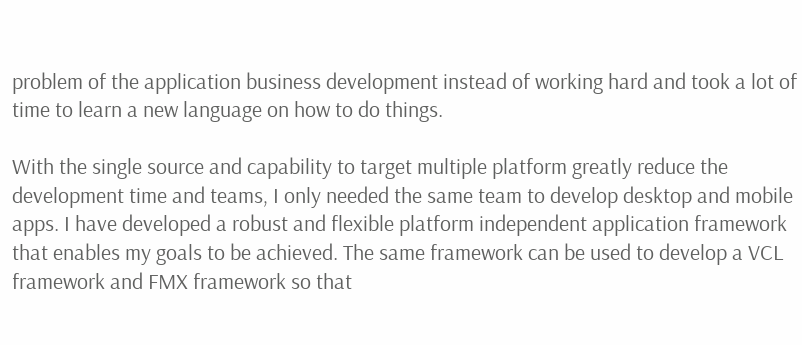problem of the application business development instead of working hard and took a lot of time to learn a new language on how to do things.

With the single source and capability to target multiple platform greatly reduce the development time and teams, I only needed the same team to develop desktop and mobile apps. I have developed a robust and flexible platform independent application framework that enables my goals to be achieved. The same framework can be used to develop a VCL framework and FMX framework so that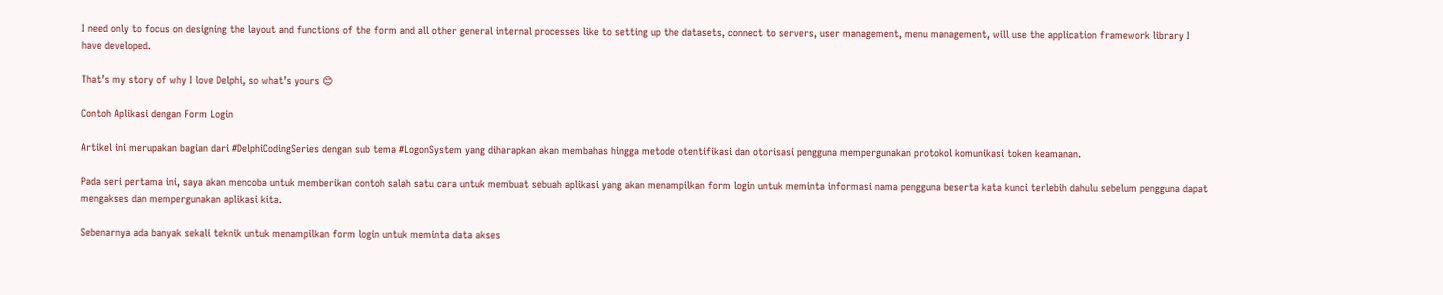I need only to focus on designing the layout and functions of the form and all other general internal processes like to setting up the datasets, connect to servers, user management, menu management, will use the application framework library I have developed.

That’s my story of why I love Delphi, so what’s yours 😊

Contoh Aplikasi dengan Form Login

Artikel ini merupakan bagian dari #DelphiCodingSeries dengan sub tema #LogonSystem yang diharapkan akan membahas hingga metode otentifikasi dan otorisasi pengguna mempergunakan protokol komunikasi token keamanan.

Pada seri pertama ini, saya akan mencoba untuk memberikan contoh salah satu cara untuk membuat sebuah aplikasi yang akan menampilkan form login untuk meminta informasi nama pengguna beserta kata kunci terlebih dahulu sebelum pengguna dapat mengakses dan mempergunakan aplikasi kita.

Sebenarnya ada banyak sekali teknik untuk menampilkan form login untuk meminta data akses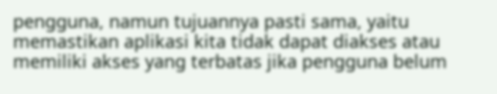pengguna, namun tujuannya pasti sama, yaitu memastikan aplikasi kita tidak dapat diakses atau memiliki akses yang terbatas jika pengguna belum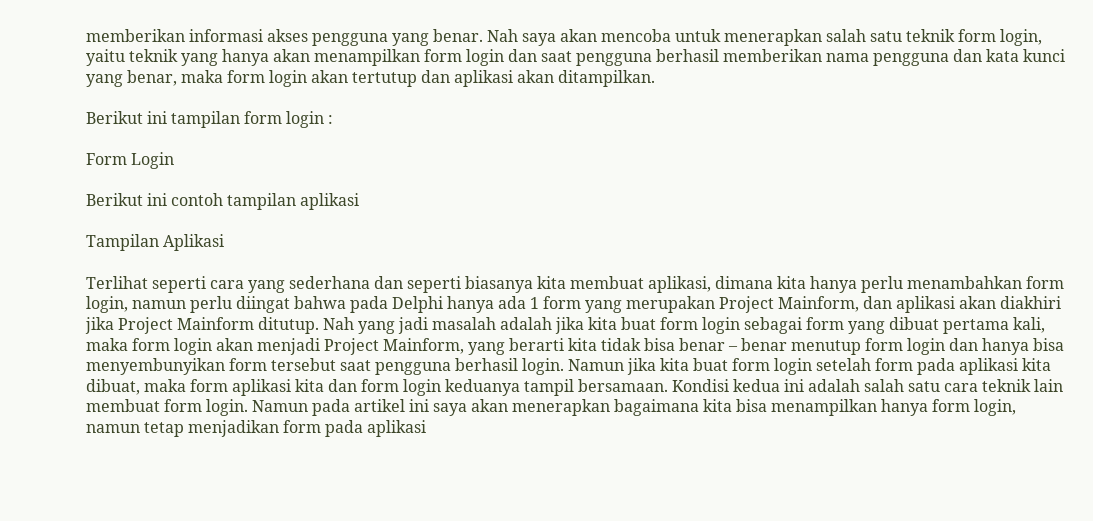memberikan informasi akses pengguna yang benar. Nah saya akan mencoba untuk menerapkan salah satu teknik form login, yaitu teknik yang hanya akan menampilkan form login dan saat pengguna berhasil memberikan nama pengguna dan kata kunci yang benar, maka form login akan tertutup dan aplikasi akan ditampilkan.

Berikut ini tampilan form login :

Form Login

Berikut ini contoh tampilan aplikasi

Tampilan Aplikasi

Terlihat seperti cara yang sederhana dan seperti biasanya kita membuat aplikasi, dimana kita hanya perlu menambahkan form login, namun perlu diingat bahwa pada Delphi hanya ada 1 form yang merupakan Project Mainform, dan aplikasi akan diakhiri jika Project Mainform ditutup. Nah yang jadi masalah adalah jika kita buat form login sebagai form yang dibuat pertama kali, maka form login akan menjadi Project Mainform, yang berarti kita tidak bisa benar – benar menutup form login dan hanya bisa menyembunyikan form tersebut saat pengguna berhasil login. Namun jika kita buat form login setelah form pada aplikasi kita dibuat, maka form aplikasi kita dan form login keduanya tampil bersamaan. Kondisi kedua ini adalah salah satu cara teknik lain membuat form login. Namun pada artikel ini saya akan menerapkan bagaimana kita bisa menampilkan hanya form login, namun tetap menjadikan form pada aplikasi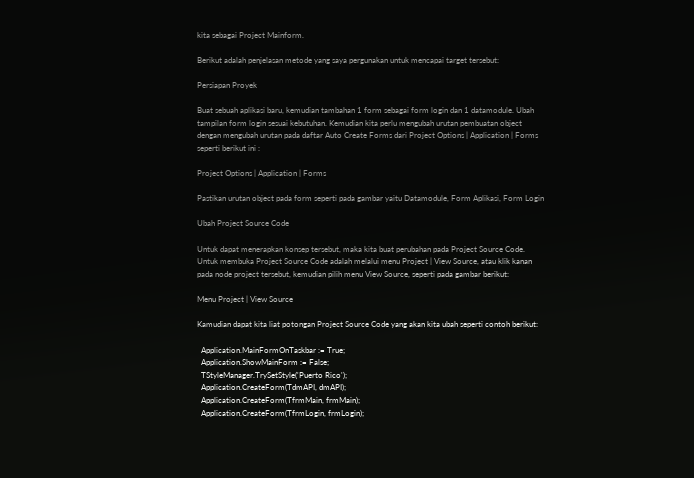kita sebagai Project Mainform.

Berikut adalah penjelasan metode yang saya pergunakan untuk mencapai target tersebut:

Persiapan Proyek

Buat sebuah aplikasi baru, kemudian tambahan 1 form sebagai form login dan 1 datamodule. Ubah tampilan form login sesuai kebutuhan. Kemudian kita perlu mengubah urutan pembuatan object dengan mengubah urutan pada daftar Auto Create Forms dari Project Options | Application | Forms seperti berikut ini :

Project Options | Application | Forms

Pastikan urutan object pada form seperti pada gambar yaitu Datamodule, Form Aplikasi, Form Login

Ubah Project Source Code

Untuk dapat menerapkan konsep tersebut, maka kita buat perubahan pada Project Source Code. Untuk membuka Project Source Code adalah melalui menu Project | View Source, atau klik kanan pada node project tersebut, kemudian pilih menu View Source, seperti pada gambar berikut:

Menu Project | View Source

Kamudian dapat kita liat potongan Project Source Code yang akan kita ubah seperti contoh berikut:

  Application.MainFormOnTaskbar := True;
  Application.ShowMainForm := False;
  TStyleManager.TrySetStyle('Puerto Rico');
  Application.CreateForm(TdmAPI, dmAPI);
  Application.CreateForm(TfrmMain, frmMain);
  Application.CreateForm(TfrmLogin, frmLogin);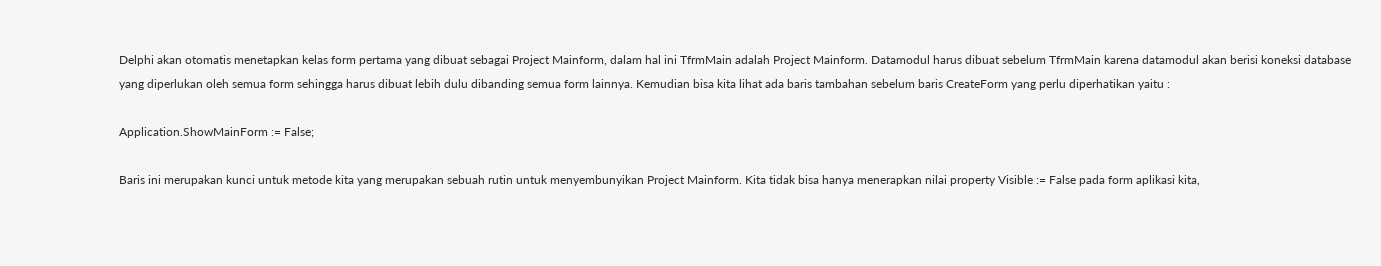Delphi akan otomatis menetapkan kelas form pertama yang dibuat sebagai Project Mainform, dalam hal ini TfrmMain adalah Project Mainform. Datamodul harus dibuat sebelum TfrmMain karena datamodul akan berisi koneksi database yang diperlukan oleh semua form sehingga harus dibuat lebih dulu dibanding semua form lainnya. Kemudian bisa kita lihat ada baris tambahan sebelum baris CreateForm yang perlu diperhatikan yaitu :

Application.ShowMainForm := False;

Baris ini merupakan kunci untuk metode kita yang merupakan sebuah rutin untuk menyembunyikan Project Mainform. Kita tidak bisa hanya menerapkan nilai property Visible := False pada form aplikasi kita,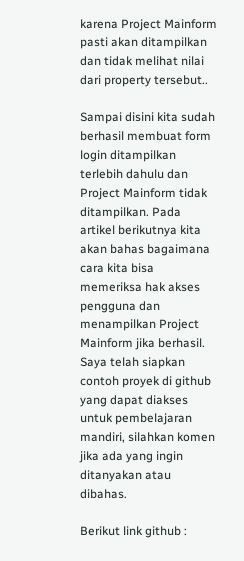karena Project Mainform pasti akan ditampilkan dan tidak melihat nilai dari property tersebut..

Sampai disini kita sudah berhasil membuat form login ditampilkan terlebih dahulu dan Project Mainform tidak ditampilkan. Pada artikel berikutnya kita akan bahas bagaimana cara kita bisa memeriksa hak akses pengguna dan menampilkan Project Mainform jika berhasil. Saya telah siapkan contoh proyek di github yang dapat diakses untuk pembelajaran mandiri, silahkan komen jika ada yang ingin ditanyakan atau dibahas.

Berikut link github :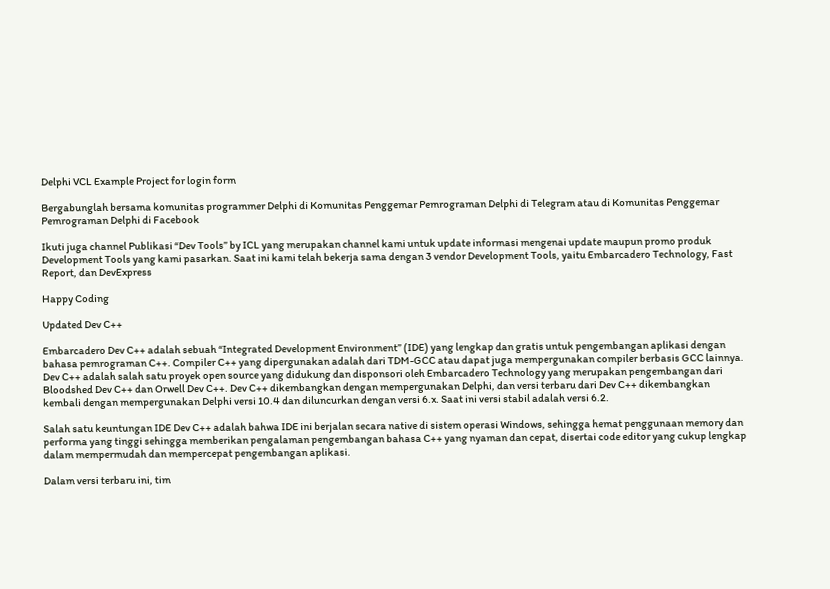Delphi VCL Example Project for login form

Bergabunglah bersama komunitas programmer Delphi di Komunitas Penggemar Pemrograman Delphi di Telegram atau di Komunitas Penggemar Pemrograman Delphi di Facebook

Ikuti juga channel Publikasi “Dev Tools” by ICL yang merupakan channel kami untuk update informasi mengenai update maupun promo produk Development Tools yang kami pasarkan. Saat ini kami telah bekerja sama dengan 3 vendor Development Tools, yaitu Embarcadero Technology, Fast Report, dan DevExpress

Happy Coding

Updated Dev C++

Embarcadero Dev C++ adalah sebuah “Integrated Development Environment” (IDE) yang lengkap dan gratis untuk pengembangan aplikasi dengan bahasa pemrograman C++. Compiler C++ yang dipergunakan adalah dari TDM-GCC atau dapat juga mempergunakan compiler berbasis GCC lainnya. Dev C++ adalah salah satu proyek open source yang didukung dan disponsori oleh Embarcadero Technology yang merupakan pengembangan dari Bloodshed Dev C++ dan Orwell Dev C++. Dev C++ dikembangkan dengan mempergunakan Delphi, dan versi terbaru dari Dev C++ dikembangkan kembali dengan mempergunakan Delphi versi 10.4 dan diluncurkan dengan versi 6.x. Saat ini versi stabil adalah versi 6.2.

Salah satu keuntungan IDE Dev C++ adalah bahwa IDE ini berjalan secara native di sistem operasi Windows, sehingga hemat penggunaan memory dan performa yang tinggi sehingga memberikan pengalaman pengembangan bahasa C++ yang nyaman dan cepat, disertai code editor yang cukup lengkap dalam mempermudah dan mempercepat pengembangan aplikasi.

Dalam versi terbaru ini, tim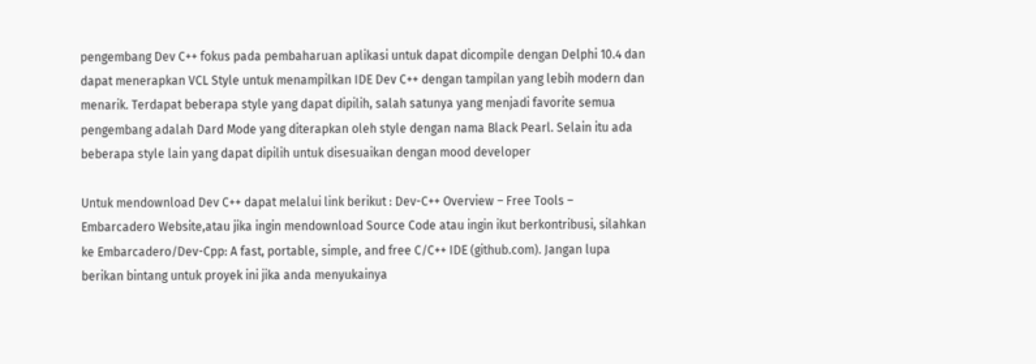pengembang Dev C++ fokus pada pembaharuan aplikasi untuk dapat dicompile dengan Delphi 10.4 dan dapat menerapkan VCL Style untuk menampilkan IDE Dev C++ dengan tampilan yang lebih modern dan menarik. Terdapat beberapa style yang dapat dipilih, salah satunya yang menjadi favorite semua pengembang adalah Dard Mode yang diterapkan oleh style dengan nama Black Pearl. Selain itu ada beberapa style lain yang dapat dipilih untuk disesuaikan dengan mood developer

Untuk mendownload Dev C++ dapat melalui link berikut : Dev-C++ Overview – Free Tools – Embarcadero Website,atau jika ingin mendownload Source Code atau ingin ikut berkontribusi, silahkan ke Embarcadero/Dev-Cpp: A fast, portable, simple, and free C/C++ IDE (github.com). Jangan lupa berikan bintang untuk proyek ini jika anda menyukainya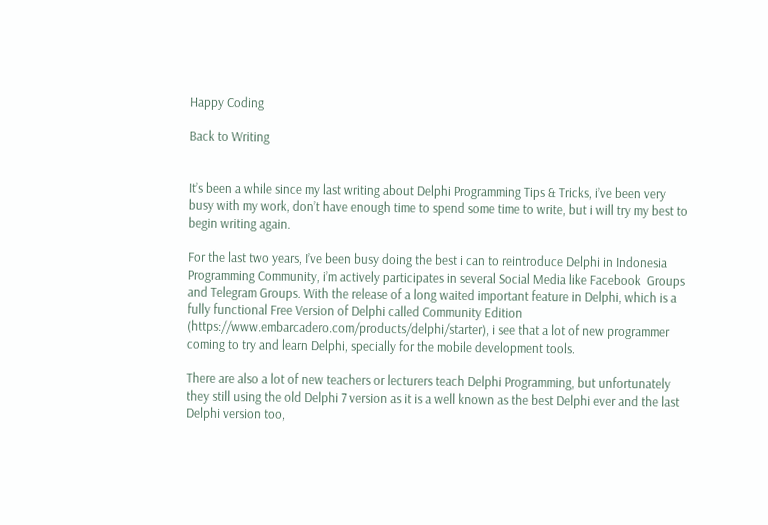Happy Coding

Back to Writing


It’s been a while since my last writing about Delphi Programming Tips & Tricks, i’ve been very busy with my work, don’t have enough time to spend some time to write, but i will try my best to begin writing again.

For the last two years, I’ve been busy doing the best i can to reintroduce Delphi in Indonesia Programming Community, i’m actively participates in several Social Media like Facebook  Groups and Telegram Groups. With the release of a long waited important feature in Delphi, which is a fully functional Free Version of Delphi called Community Edition (https://www.embarcadero.com/products/delphi/starter), i see that a lot of new programmer coming to try and learn Delphi, specially for the mobile development tools.

There are also a lot of new teachers or lecturers teach Delphi Programming, but unfortunately they still using the old Delphi 7 version as it is a well known as the best Delphi ever and the last Delphi version too,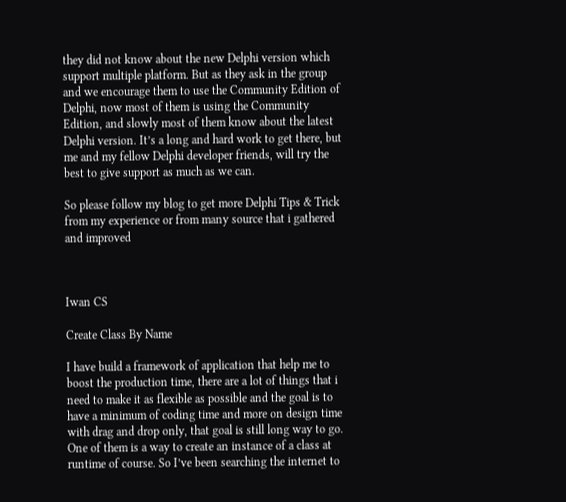they did not know about the new Delphi version which support multiple platform. But as they ask in the group and we encourage them to use the Community Edition of Delphi, now most of them is using the Community Edition, and slowly most of them know about the latest Delphi version. It’s a long and hard work to get there, but me and my fellow Delphi developer friends, will try the best to give support as much as we can.

So please follow my blog to get more Delphi Tips & Trick from my experience or from many source that i gathered and improved



Iwan CS

Create Class By Name

I have build a framework of application that help me to boost the production time, there are a lot of things that i need to make it as flexible as possible and the goal is to have a minimum of coding time and more on design time with drag and drop only, that goal is still long way to go. One of them is a way to create an instance of a class at runtime of course. So I’ve been searching the internet to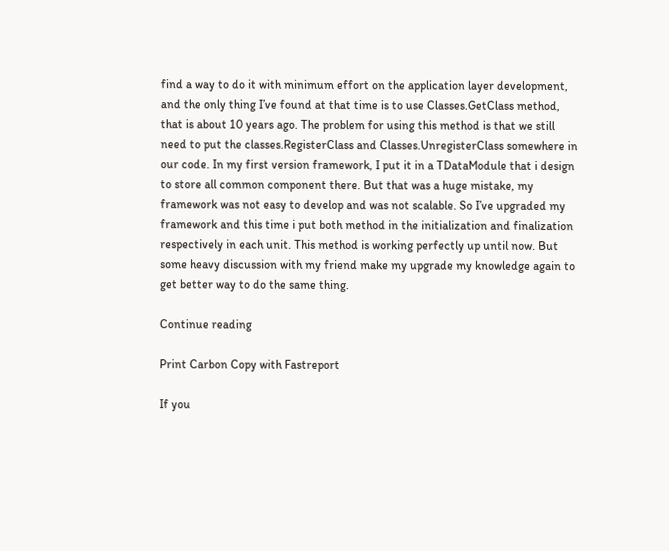find a way to do it with minimum effort on the application layer development, and the only thing I’ve found at that time is to use Classes.GetClass method, that is about 10 years ago. The problem for using this method is that we still need to put the classes.RegisterClass and Classes.UnregisterClass somewhere in our code. In my first version framework, I put it in a TDataModule that i design to store all common component there. But that was a huge mistake, my framework was not easy to develop and was not scalable. So I’ve upgraded my framework and this time i put both method in the initialization and finalization respectively in each unit. This method is working perfectly up until now. But some heavy discussion with my friend make my upgrade my knowledge again to get better way to do the same thing.

Continue reading

Print Carbon Copy with Fastreport

If you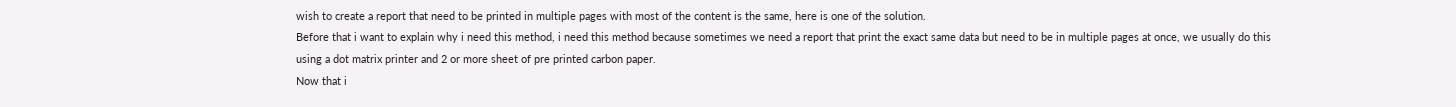wish to create a report that need to be printed in multiple pages with most of the content is the same, here is one of the solution.
Before that i want to explain why i need this method, i need this method because sometimes we need a report that print the exact same data but need to be in multiple pages at once, we usually do this using a dot matrix printer and 2 or more sheet of pre printed carbon paper.
Now that i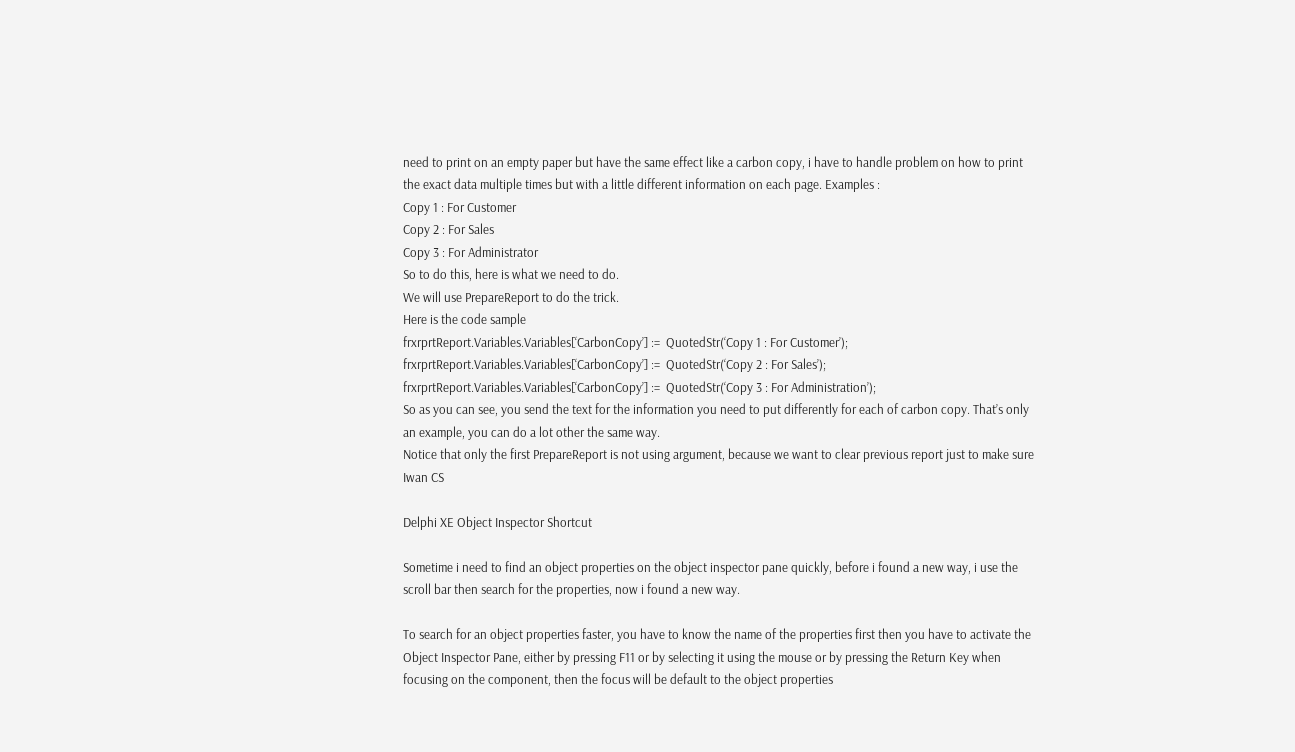need to print on an empty paper but have the same effect like a carbon copy, i have to handle problem on how to print the exact data multiple times but with a little different information on each page. Examples :
Copy 1 : For Customer
Copy 2 : For Sales
Copy 3 : For Administrator
So to do this, here is what we need to do.
We will use PrepareReport to do the trick.
Here is the code sample
frxrprtReport.Variables.Variables[‘CarbonCopy’] :=  QuotedStr(‘Copy 1 : For Customer’);
frxrprtReport.Variables.Variables[‘CarbonCopy’] :=  QuotedStr(‘Copy 2 : For Sales’);
frxrprtReport.Variables.Variables[‘CarbonCopy’] :=  QuotedStr(‘Copy 3 : For Administration’);
So as you can see, you send the text for the information you need to put differently for each of carbon copy. That’s only an example, you can do a lot other the same way.
Notice that only the first PrepareReport is not using argument, because we want to clear previous report just to make sure
Iwan CS

Delphi XE Object Inspector Shortcut

Sometime i need to find an object properties on the object inspector pane quickly, before i found a new way, i use the scroll bar then search for the properties, now i found a new way.

To search for an object properties faster, you have to know the name of the properties first then you have to activate the Object Inspector Pane, either by pressing F11 or by selecting it using the mouse or by pressing the Return Key when focusing on the component, then the focus will be default to the object properties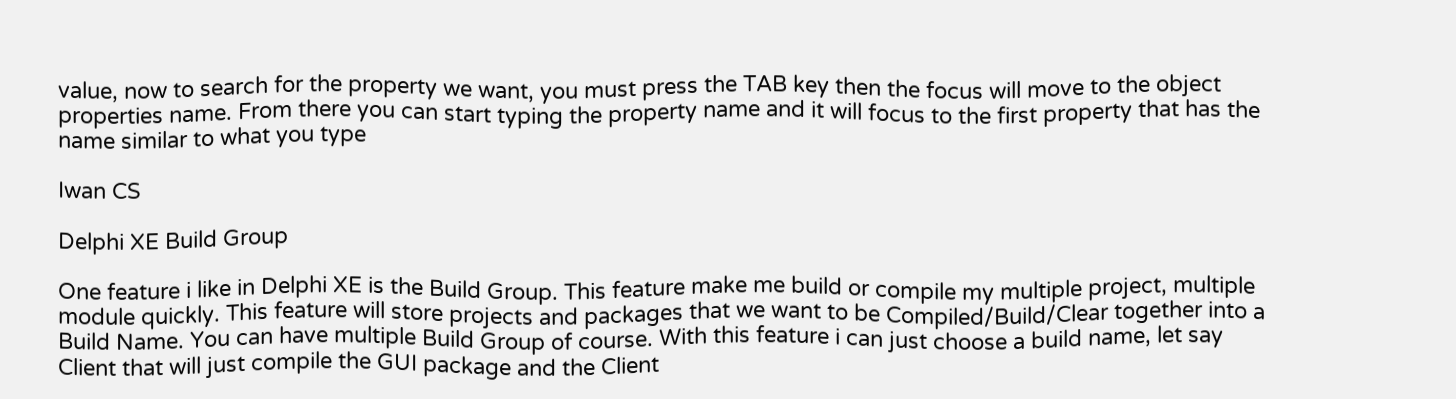value, now to search for the property we want, you must press the TAB key then the focus will move to the object properties name. From there you can start typing the property name and it will focus to the first property that has the name similar to what you type

Iwan CS

Delphi XE Build Group

One feature i like in Delphi XE is the Build Group. This feature make me build or compile my multiple project, multiple module quickly. This feature will store projects and packages that we want to be Compiled/Build/Clear together into a Build Name. You can have multiple Build Group of course. With this feature i can just choose a build name, let say Client that will just compile the GUI package and the Client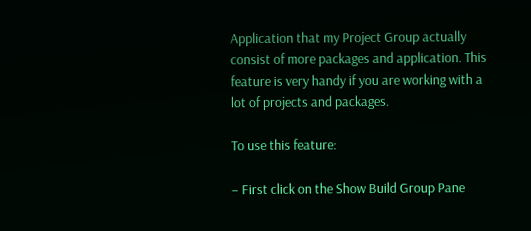Application that my Project Group actually consist of more packages and application. This feature is very handy if you are working with a lot of projects and packages.

To use this feature:

– First click on the Show Build Group Pane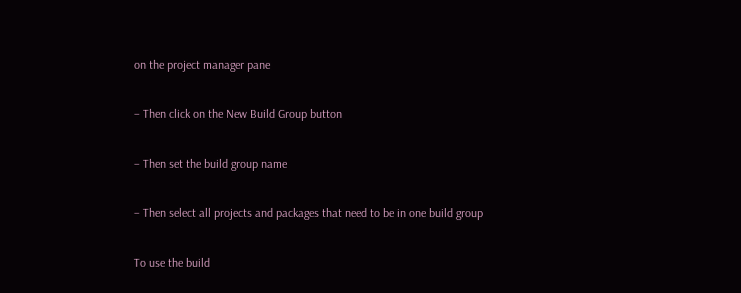on the project manager pane

– Then click on the New Build Group button

– Then set the build group name

– Then select all projects and packages that need to be in one build group

To use the build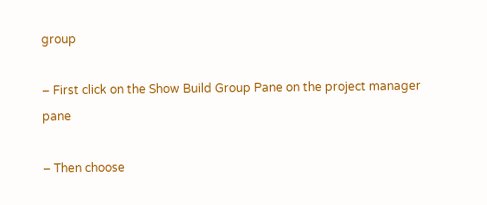group

– First click on the Show Build Group Pane on the project manager pane

– Then choose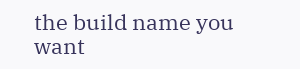the build name you want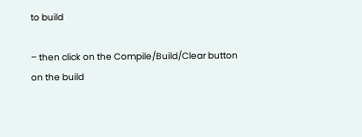to build

– then click on the Compile/Build/Clear button on the build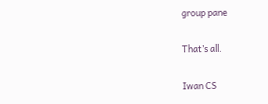group pane

That’s all.

Iwan CS